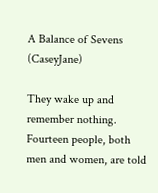A Balance of Sevens (CaseyJane)

They wake up and remember nothing. Fourteen people, both men and women, are told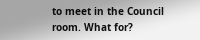to meet in the Council room. What for?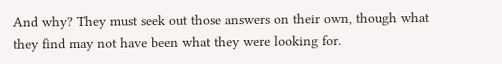And why? They must seek out those answers on their own, though what they find may not have been what they were looking for.